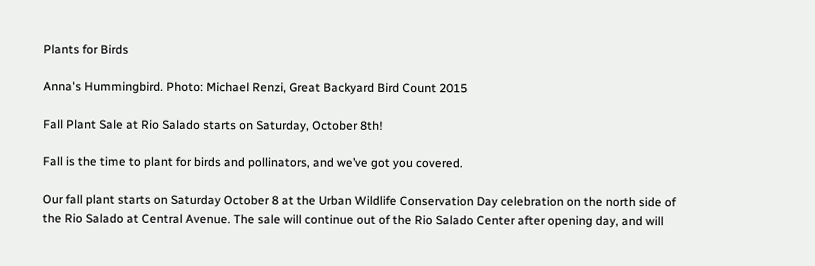Plants for Birds

Anna's Hummingbird. Photo: Michael Renzi, Great Backyard Bird Count 2015

Fall Plant Sale at Rio Salado starts on Saturday, October 8th!

Fall is the time to plant for birds and pollinators, and we’ve got you covered.

Our fall plant starts on Saturday October 8 at the Urban Wildlife Conservation Day celebration on the north side of the Rio Salado at Central Avenue. The sale will continue out of the Rio Salado Center after opening day, and will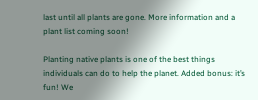last until all plants are gone. More information and a plant list coming soon!

Planting native plants is one of the best things individuals can do to help the planet. Added bonus: it’s fun! We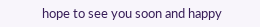hope to see you soon and happy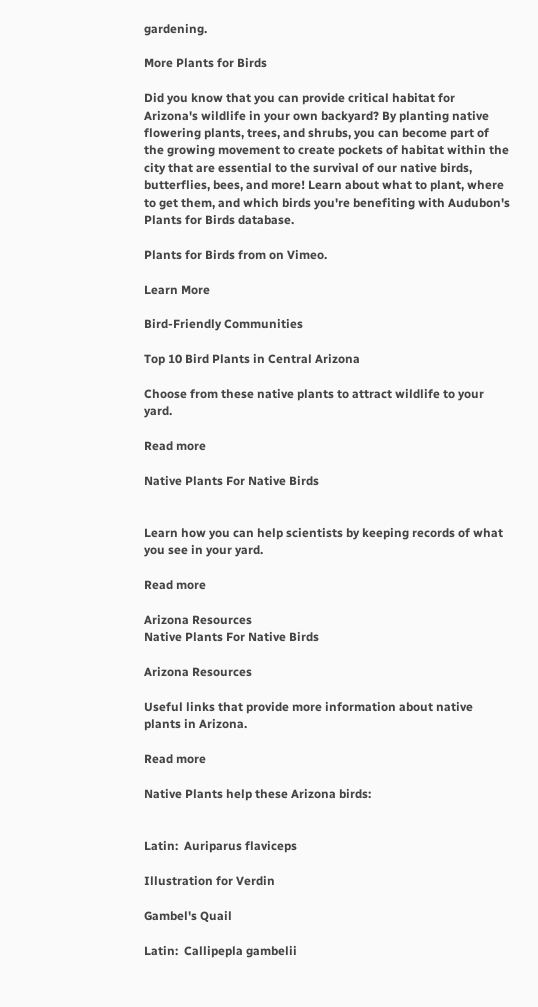gardening.

More Plants for Birds

Did you know that you can provide critical habitat for Arizona's wildlife in your own backyard? By planting native flowering plants, trees, and shrubs, you can become part of the growing movement to create pockets of habitat within the city that are essential to the survival of our native birds, butterflies, bees, and more! Learn about what to plant, where to get them, and which birds you're benefiting with Audubon's Plants for Birds database.

Plants for Birds from on Vimeo.

Learn More

Bird-Friendly Communities

Top 10 Bird Plants in Central Arizona

Choose from these native plants to attract wildlife to your yard.

Read more

Native Plants For Native Birds


Learn how you can help scientists by keeping records of what you see in your yard.

Read more

Arizona Resources
Native Plants For Native Birds

Arizona Resources

Useful links that provide more information about native plants in Arizona.

Read more

Native Plants help these Arizona birds:


Latin:  Auriparus flaviceps

Illustration for Verdin

Gambel's Quail

Latin:  Callipepla gambelii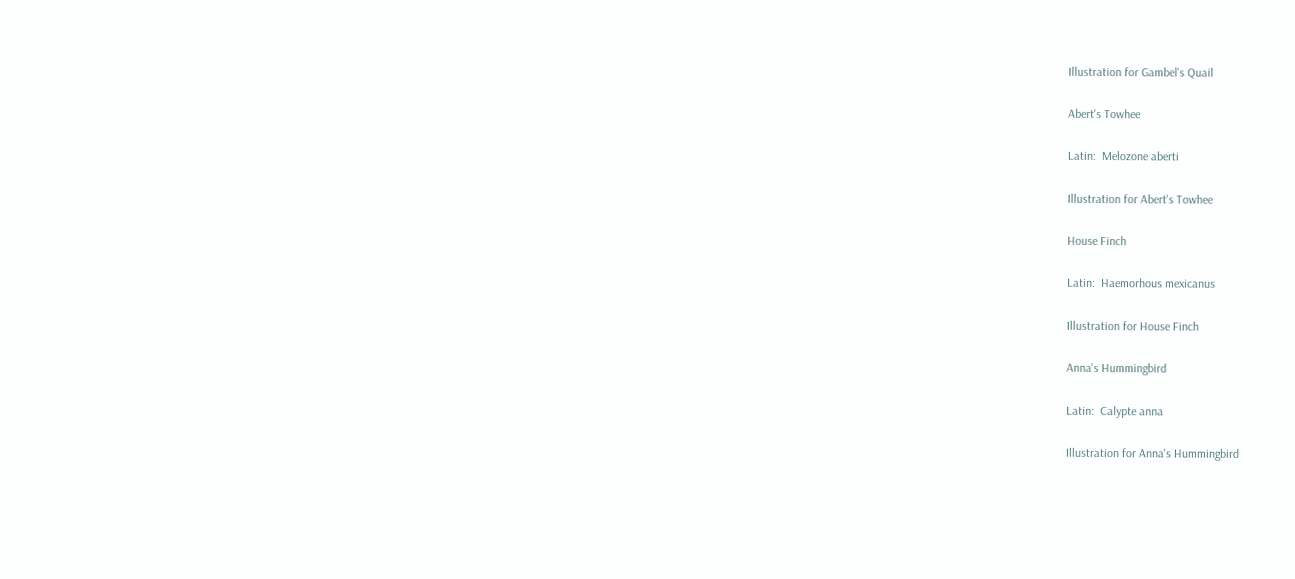Illustration for Gambel's Quail

Abert's Towhee

Latin:  Melozone aberti

Illustration for Abert's Towhee

House Finch

Latin:  Haemorhous mexicanus

Illustration for House Finch

Anna's Hummingbird

Latin:  Calypte anna

Illustration for Anna's Hummingbird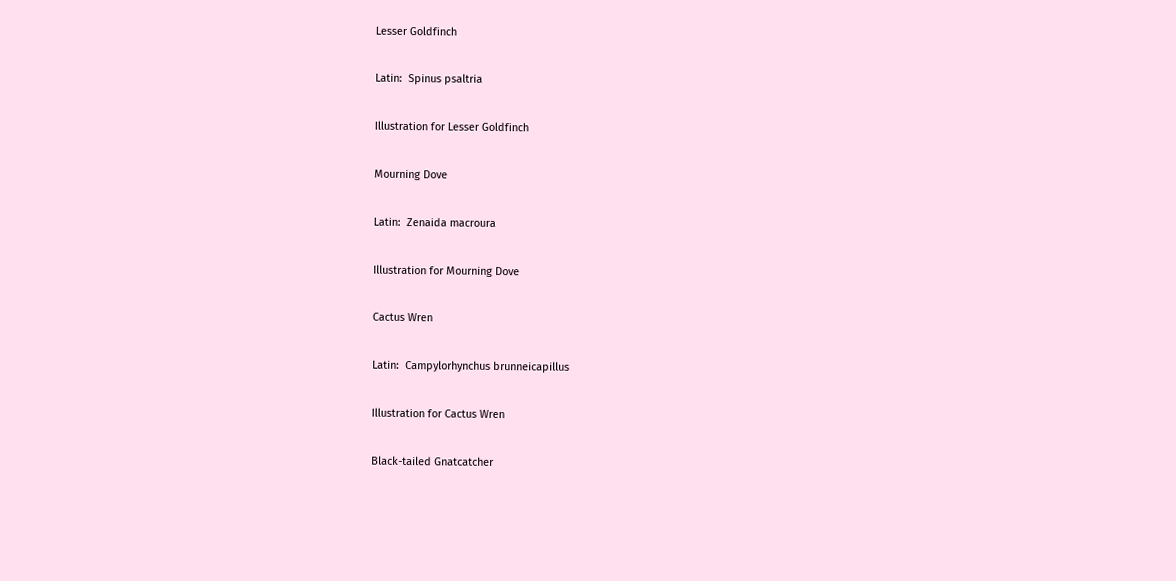Lesser Goldfinch

Latin:  Spinus psaltria

Illustration for Lesser Goldfinch

Mourning Dove

Latin:  Zenaida macroura

Illustration for Mourning Dove

Cactus Wren

Latin:  Campylorhynchus brunneicapillus

Illustration for Cactus Wren

Black-tailed Gnatcatcher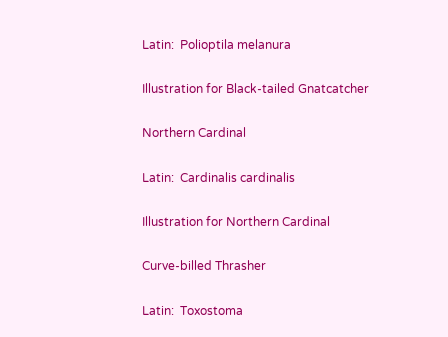Latin:  Polioptila melanura

Illustration for Black-tailed Gnatcatcher

Northern Cardinal

Latin:  Cardinalis cardinalis

Illustration for Northern Cardinal

Curve-billed Thrasher

Latin:  Toxostoma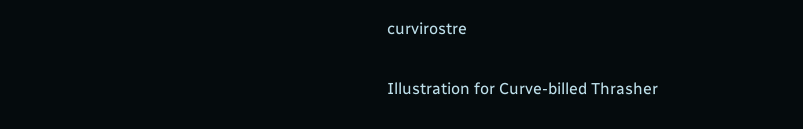curvirostre

Illustration for Curve-billed Thrasher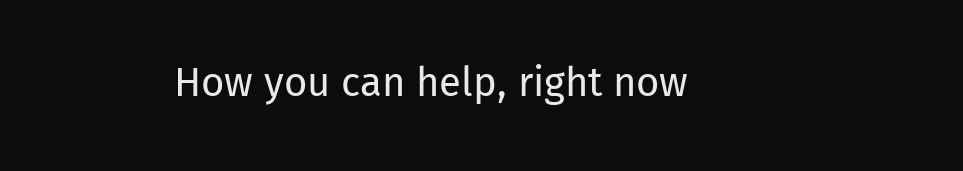How you can help, right now